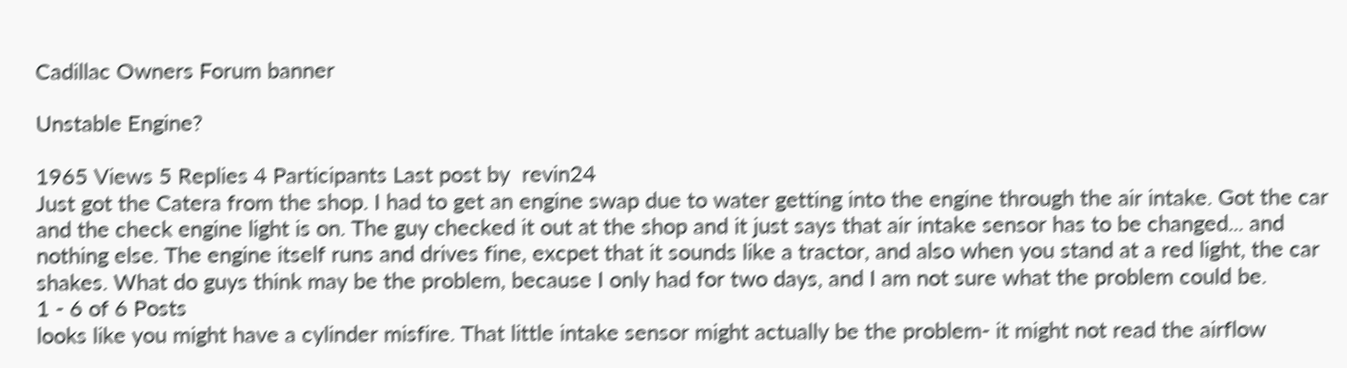Cadillac Owners Forum banner

Unstable Engine?

1965 Views 5 Replies 4 Participants Last post by  revin24
Just got the Catera from the shop. I had to get an engine swap due to water getting into the engine through the air intake. Got the car and the check engine light is on. The guy checked it out at the shop and it just says that air intake sensor has to be changed... and nothing else. The engine itself runs and drives fine, excpet that it sounds like a tractor, and also when you stand at a red light, the car shakes. What do guys think may be the problem, because I only had for two days, and I am not sure what the problem could be.
1 - 6 of 6 Posts
looks like you might have a cylinder misfire. That little intake sensor might actually be the problem- it might not read the airflow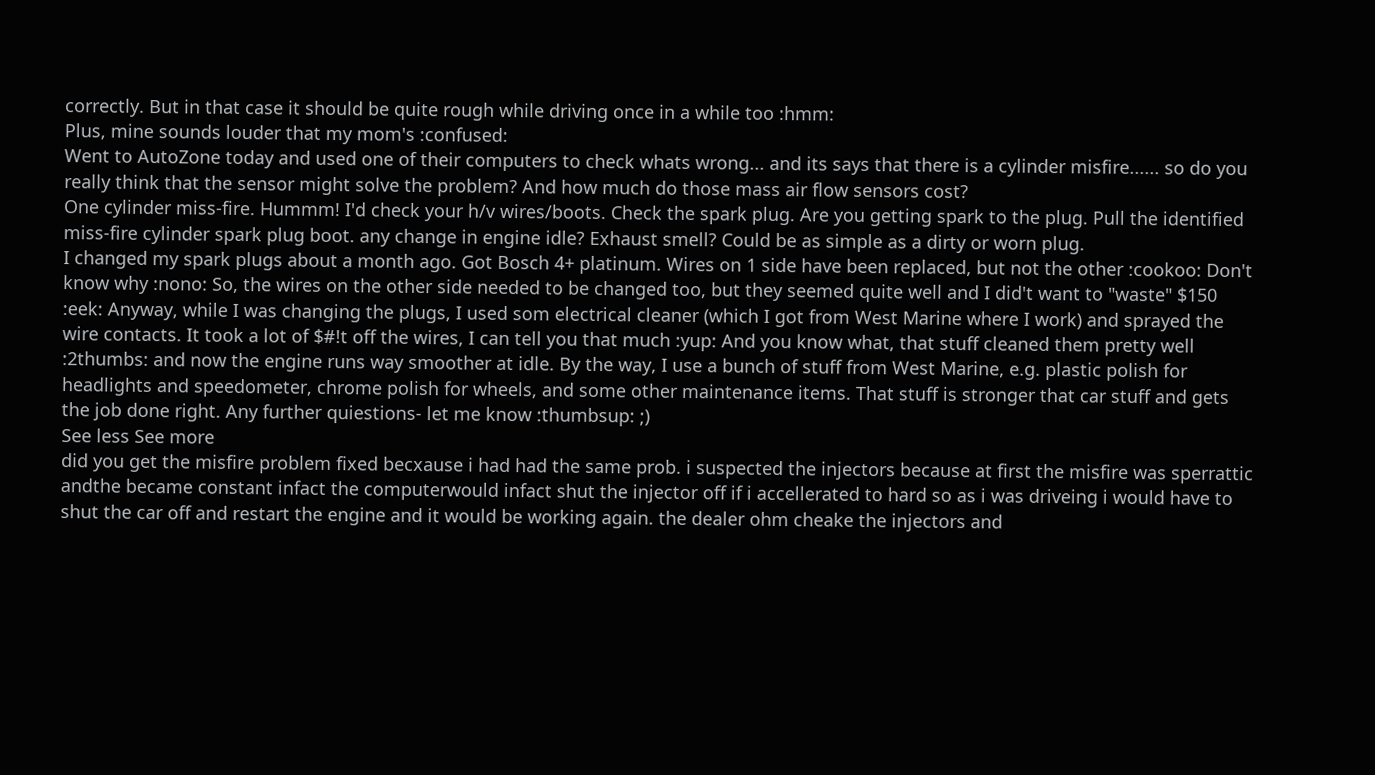correctly. But in that case it should be quite rough while driving once in a while too :hmm:
Plus, mine sounds louder that my mom's :confused:
Went to AutoZone today and used one of their computers to check whats wrong... and its says that there is a cylinder misfire...... so do you really think that the sensor might solve the problem? And how much do those mass air flow sensors cost?
One cylinder miss-fire. Hummm! I'd check your h/v wires/boots. Check the spark plug. Are you getting spark to the plug. Pull the identified miss-fire cylinder spark plug boot. any change in engine idle? Exhaust smell? Could be as simple as a dirty or worn plug.
I changed my spark plugs about a month ago. Got Bosch 4+ platinum. Wires on 1 side have been replaced, but not the other :cookoo: Don't know why :nono: So, the wires on the other side needed to be changed too, but they seemed quite well and I did't want to "waste" $150 :eek: Anyway, while I was changing the plugs, I used som electrical cleaner (which I got from West Marine where I work) and sprayed the wire contacts. It took a lot of $#!t off the wires, I can tell you that much :yup: And you know what, that stuff cleaned them pretty well :2thumbs: and now the engine runs way smoother at idle. By the way, I use a bunch of stuff from West Marine, e.g. plastic polish for headlights and speedometer, chrome polish for wheels, and some other maintenance items. That stuff is stronger that car stuff and gets the job done right. Any further quiestions- let me know :thumbsup: ;)
See less See more
did you get the misfire problem fixed becxause i had had the same prob. i suspected the injectors because at first the misfire was sperrattic andthe became constant infact the computerwould infact shut the injector off if i accellerated to hard so as i was driveing i would have to shut the car off and restart the engine and it would be working again. the dealer ohm cheake the injectors and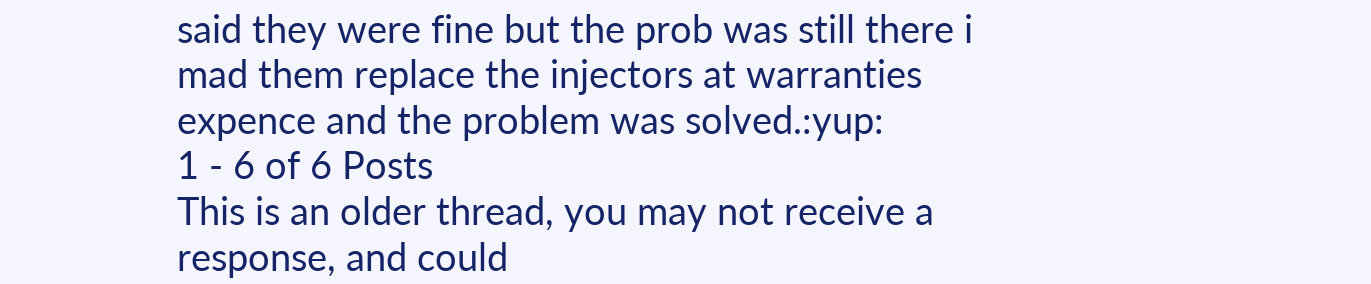said they were fine but the prob was still there i mad them replace the injectors at warranties expence and the problem was solved.:yup:
1 - 6 of 6 Posts
This is an older thread, you may not receive a response, and could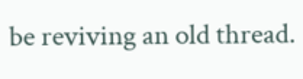be reviving an old thread.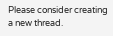Please consider creating a new thread.